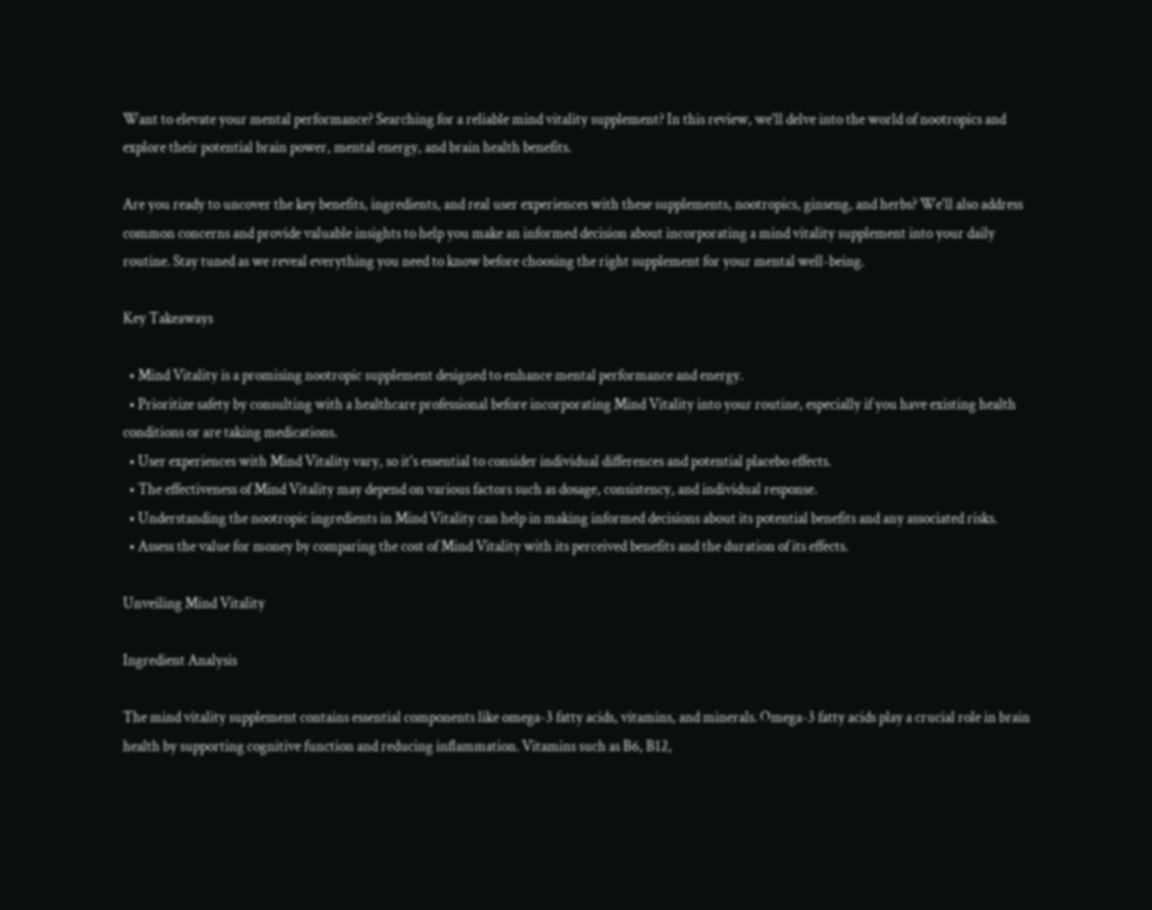Want to elevate your mental performance? Searching for a reliable mind vitality supplement? In this review, we'll delve into the world of nootropics and explore their potential brain power, mental energy, and brain health benefits.

Are you ready to uncover the key benefits, ingredients, and real user experiences with these supplements, nootropics, ginseng, and herbs? We'll also address common concerns and provide valuable insights to help you make an informed decision about incorporating a mind vitality supplement into your daily routine. Stay tuned as we reveal everything you need to know before choosing the right supplement for your mental well-being.

Key Takeaways

  • Mind Vitality is a promising nootropic supplement designed to enhance mental performance and energy.
  • Prioritize safety by consulting with a healthcare professional before incorporating Mind Vitality into your routine, especially if you have existing health conditions or are taking medications.
  • User experiences with Mind Vitality vary, so it's essential to consider individual differences and potential placebo effects.
  • The effectiveness of Mind Vitality may depend on various factors such as dosage, consistency, and individual response.
  • Understanding the nootropic ingredients in Mind Vitality can help in making informed decisions about its potential benefits and any associated risks.
  • Assess the value for money by comparing the cost of Mind Vitality with its perceived benefits and the duration of its effects.

Unveiling Mind Vitality

Ingredient Analysis

The mind vitality supplement contains essential components like omega-3 fatty acids, vitamins, and minerals. Omega-3 fatty acids play a crucial role in brain health by supporting cognitive function and reducing inflammation. Vitamins such as B6, B12,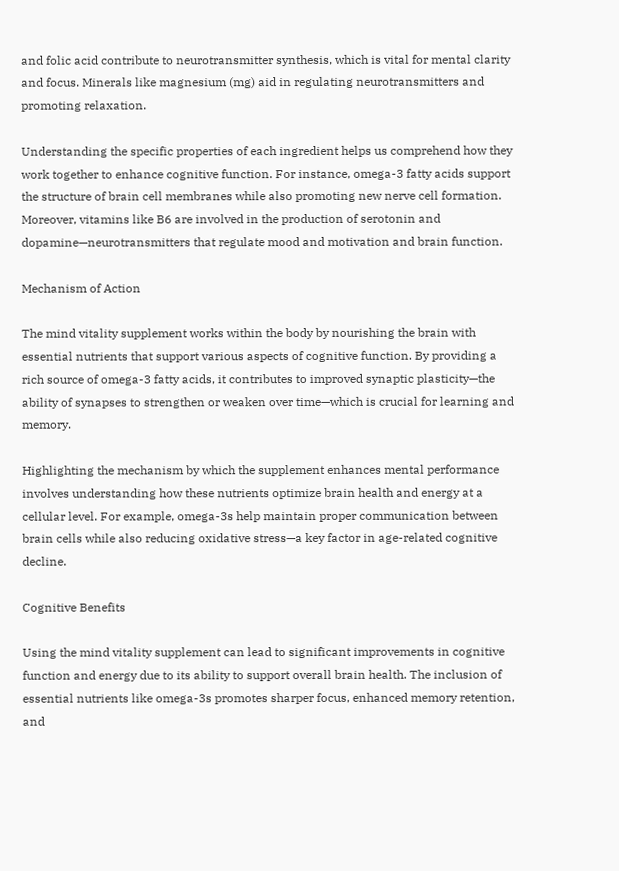and folic acid contribute to neurotransmitter synthesis, which is vital for mental clarity and focus. Minerals like magnesium (mg) aid in regulating neurotransmitters and promoting relaxation.

Understanding the specific properties of each ingredient helps us comprehend how they work together to enhance cognitive function. For instance, omega-3 fatty acids support the structure of brain cell membranes while also promoting new nerve cell formation. Moreover, vitamins like B6 are involved in the production of serotonin and dopamine—neurotransmitters that regulate mood and motivation and brain function.

Mechanism of Action

The mind vitality supplement works within the body by nourishing the brain with essential nutrients that support various aspects of cognitive function. By providing a rich source of omega-3 fatty acids, it contributes to improved synaptic plasticity—the ability of synapses to strengthen or weaken over time—which is crucial for learning and memory.

Highlighting the mechanism by which the supplement enhances mental performance involves understanding how these nutrients optimize brain health and energy at a cellular level. For example, omega-3s help maintain proper communication between brain cells while also reducing oxidative stress—a key factor in age-related cognitive decline.

Cognitive Benefits

Using the mind vitality supplement can lead to significant improvements in cognitive function and energy due to its ability to support overall brain health. The inclusion of essential nutrients like omega-3s promotes sharper focus, enhanced memory retention, and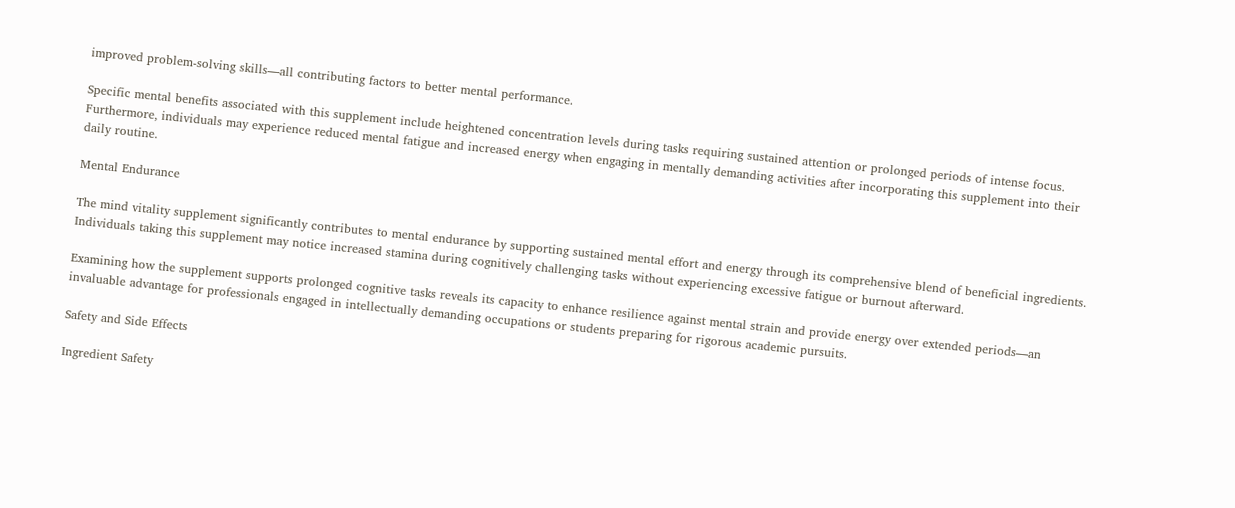improved problem-solving skills—all contributing factors to better mental performance.

Specific mental benefits associated with this supplement include heightened concentration levels during tasks requiring sustained attention or prolonged periods of intense focus. Furthermore, individuals may experience reduced mental fatigue and increased energy when engaging in mentally demanding activities after incorporating this supplement into their daily routine.

Mental Endurance

The mind vitality supplement significantly contributes to mental endurance by supporting sustained mental effort and energy through its comprehensive blend of beneficial ingredients. Individuals taking this supplement may notice increased stamina during cognitively challenging tasks without experiencing excessive fatigue or burnout afterward.

Examining how the supplement supports prolonged cognitive tasks reveals its capacity to enhance resilience against mental strain and provide energy over extended periods—an invaluable advantage for professionals engaged in intellectually demanding occupations or students preparing for rigorous academic pursuits.

Safety and Side Effects

Ingredient Safety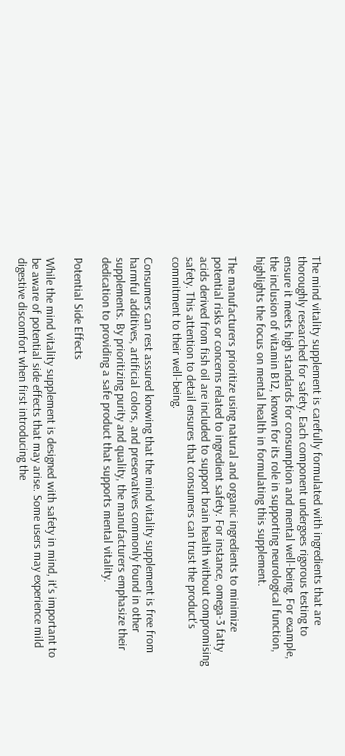The mind vitality supplement is carefully formulated with ingredients that are thoroughly researched for safety. Each component undergoes rigorous testing to ensure it meets high standards for consumption and mental well-being. For example, the inclusion of vitamin B12, known for its role in supporting neurological function, highlights the focus on mental health in formulating this supplement.

The manufacturers prioritize using natural and organic ingredients to minimize potential risks or concerns related to ingredient safety. For instance, omega-3 fatty acids derived from fish oil are included to support brain health without compromising safety. This attention to detail ensures that consumers can trust the product's commitment to their well-being.

Consumers can rest assured knowing that the mind vitality supplement is free from harmful additives, artificial colors, and preservatives commonly found in other supplements. By prioritizing purity and quality, the manufacturers emphasize their dedication to providing a safe product that supports mental vitality.

Potential Side Effects

While the mind vitality supplement is designed with safety in mind, it's important to be aware of potential side effects that may arise. Some users may experience mild digestive discomfort when first introducing the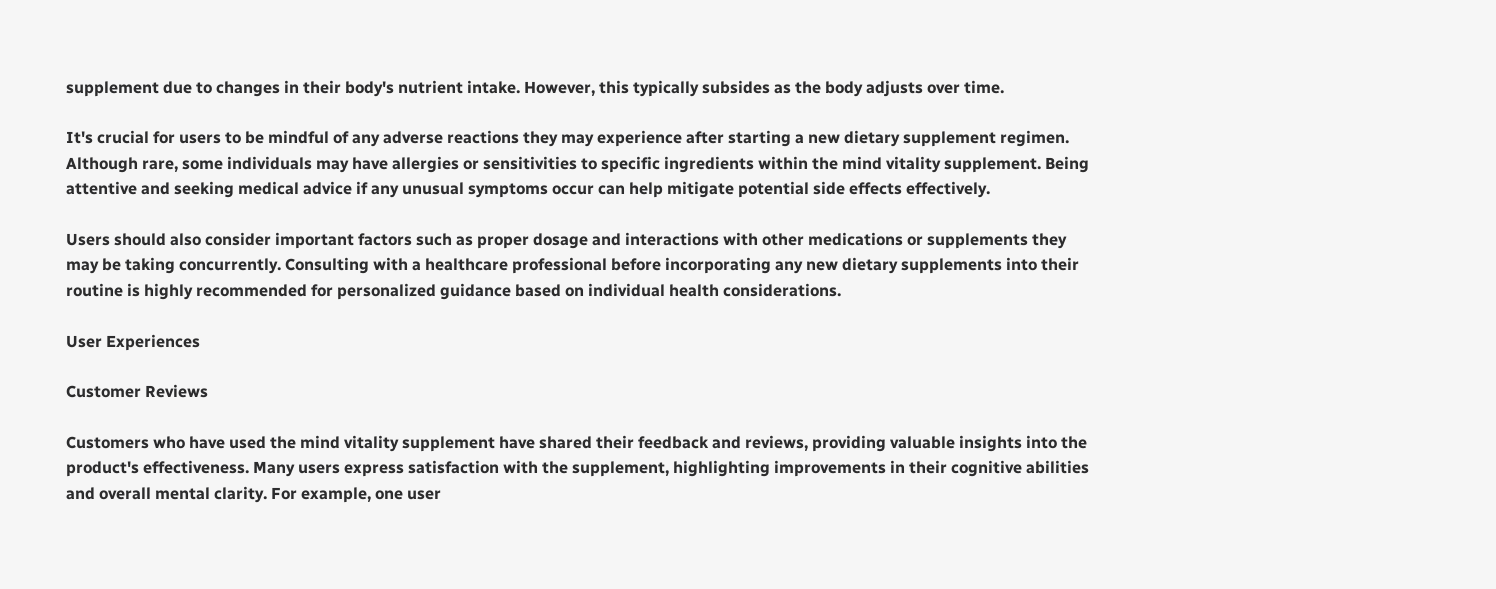supplement due to changes in their body's nutrient intake. However, this typically subsides as the body adjusts over time.

It's crucial for users to be mindful of any adverse reactions they may experience after starting a new dietary supplement regimen. Although rare, some individuals may have allergies or sensitivities to specific ingredients within the mind vitality supplement. Being attentive and seeking medical advice if any unusual symptoms occur can help mitigate potential side effects effectively.

Users should also consider important factors such as proper dosage and interactions with other medications or supplements they may be taking concurrently. Consulting with a healthcare professional before incorporating any new dietary supplements into their routine is highly recommended for personalized guidance based on individual health considerations.

User Experiences

Customer Reviews

Customers who have used the mind vitality supplement have shared their feedback and reviews, providing valuable insights into the product's effectiveness. Many users express satisfaction with the supplement, highlighting improvements in their cognitive abilities and overall mental clarity. For example, one user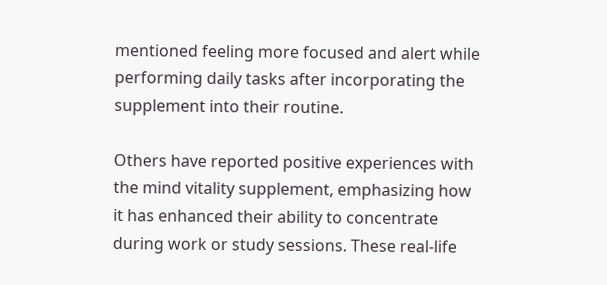mentioned feeling more focused and alert while performing daily tasks after incorporating the supplement into their routine.

Others have reported positive experiences with the mind vitality supplement, emphasizing how it has enhanced their ability to concentrate during work or study sessions. These real-life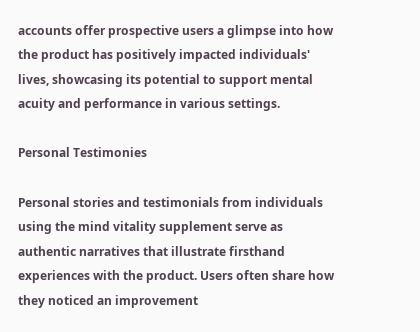accounts offer prospective users a glimpse into how the product has positively impacted individuals' lives, showcasing its potential to support mental acuity and performance in various settings.

Personal Testimonies

Personal stories and testimonials from individuals using the mind vitality supplement serve as authentic narratives that illustrate firsthand experiences with the product. Users often share how they noticed an improvement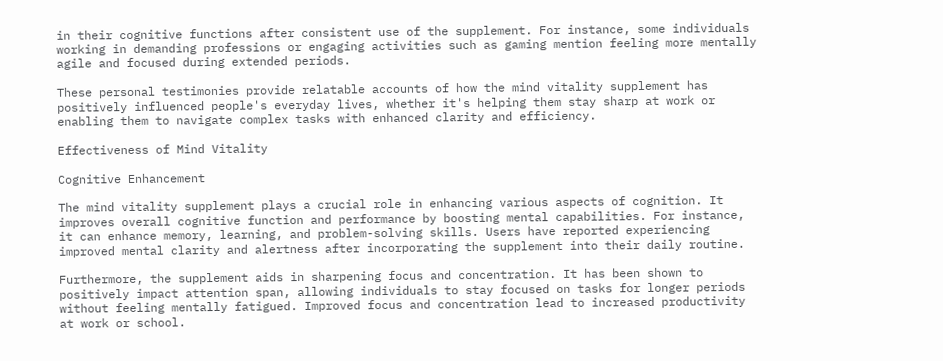in their cognitive functions after consistent use of the supplement. For instance, some individuals working in demanding professions or engaging activities such as gaming mention feeling more mentally agile and focused during extended periods.

These personal testimonies provide relatable accounts of how the mind vitality supplement has positively influenced people's everyday lives, whether it's helping them stay sharp at work or enabling them to navigate complex tasks with enhanced clarity and efficiency.

Effectiveness of Mind Vitality

Cognitive Enhancement

The mind vitality supplement plays a crucial role in enhancing various aspects of cognition. It improves overall cognitive function and performance by boosting mental capabilities. For instance, it can enhance memory, learning, and problem-solving skills. Users have reported experiencing improved mental clarity and alertness after incorporating the supplement into their daily routine.

Furthermore, the supplement aids in sharpening focus and concentration. It has been shown to positively impact attention span, allowing individuals to stay focused on tasks for longer periods without feeling mentally fatigued. Improved focus and concentration lead to increased productivity at work or school.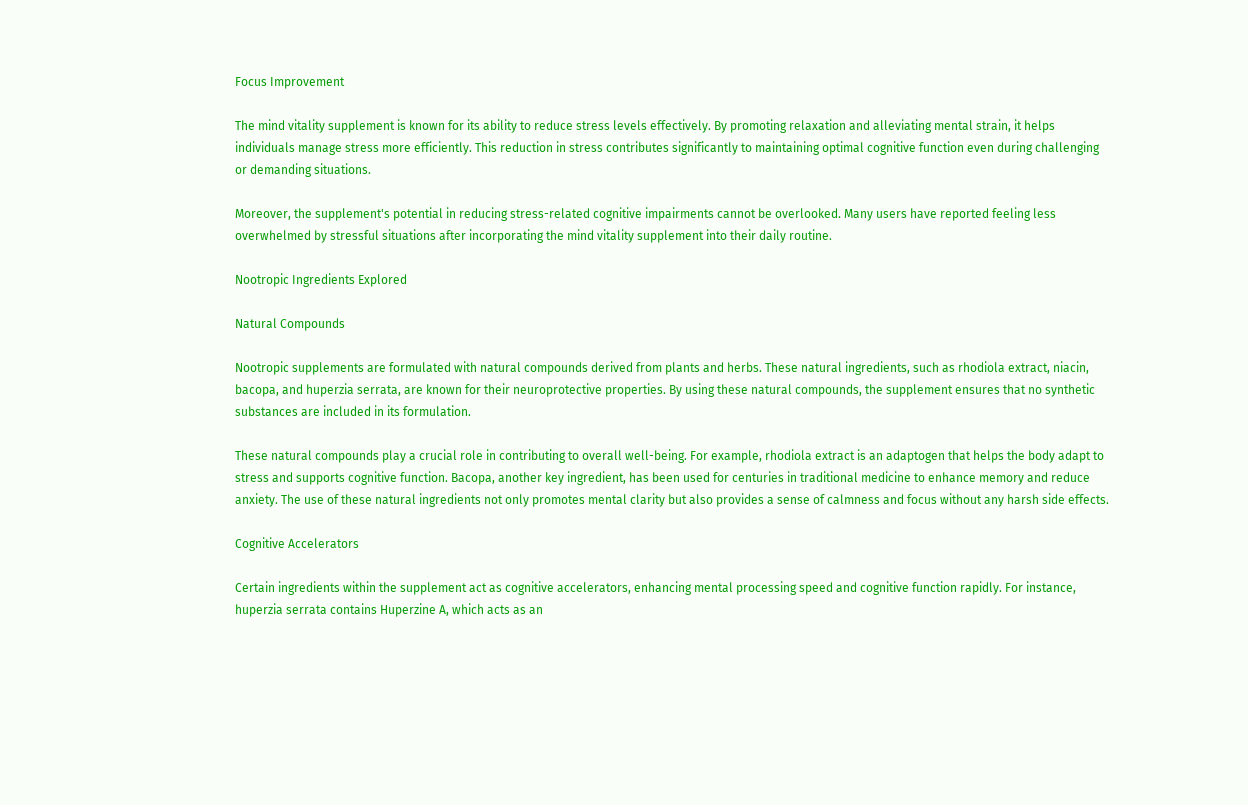Focus Improvement

The mind vitality supplement is known for its ability to reduce stress levels effectively. By promoting relaxation and alleviating mental strain, it helps individuals manage stress more efficiently. This reduction in stress contributes significantly to maintaining optimal cognitive function even during challenging or demanding situations.

Moreover, the supplement's potential in reducing stress-related cognitive impairments cannot be overlooked. Many users have reported feeling less overwhelmed by stressful situations after incorporating the mind vitality supplement into their daily routine.

Nootropic Ingredients Explored

Natural Compounds

Nootropic supplements are formulated with natural compounds derived from plants and herbs. These natural ingredients, such as rhodiola extract, niacin, bacopa, and huperzia serrata, are known for their neuroprotective properties. By using these natural compounds, the supplement ensures that no synthetic substances are included in its formulation.

These natural compounds play a crucial role in contributing to overall well-being. For example, rhodiola extract is an adaptogen that helps the body adapt to stress and supports cognitive function. Bacopa, another key ingredient, has been used for centuries in traditional medicine to enhance memory and reduce anxiety. The use of these natural ingredients not only promotes mental clarity but also provides a sense of calmness and focus without any harsh side effects.

Cognitive Accelerators

Certain ingredients within the supplement act as cognitive accelerators, enhancing mental processing speed and cognitive function rapidly. For instance, huperzia serrata contains Huperzine A, which acts as an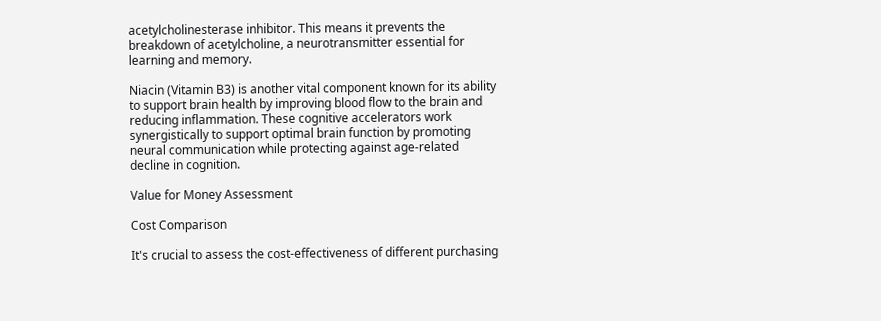acetylcholinesterase inhibitor. This means it prevents the breakdown of acetylcholine, a neurotransmitter essential for learning and memory.

Niacin (Vitamin B3) is another vital component known for its ability to support brain health by improving blood flow to the brain and reducing inflammation. These cognitive accelerators work synergistically to support optimal brain function by promoting neural communication while protecting against age-related decline in cognition.

Value for Money Assessment

Cost Comparison

It's crucial to assess the cost-effectiveness of different purchasing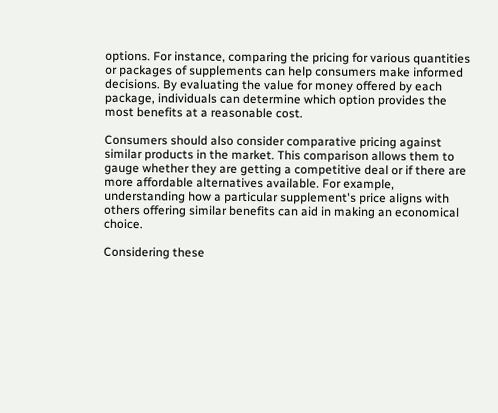options. For instance, comparing the pricing for various quantities or packages of supplements can help consumers make informed decisions. By evaluating the value for money offered by each package, individuals can determine which option provides the most benefits at a reasonable cost.

Consumers should also consider comparative pricing against similar products in the market. This comparison allows them to gauge whether they are getting a competitive deal or if there are more affordable alternatives available. For example, understanding how a particular supplement's price aligns with others offering similar benefits can aid in making an economical choice.

Considering these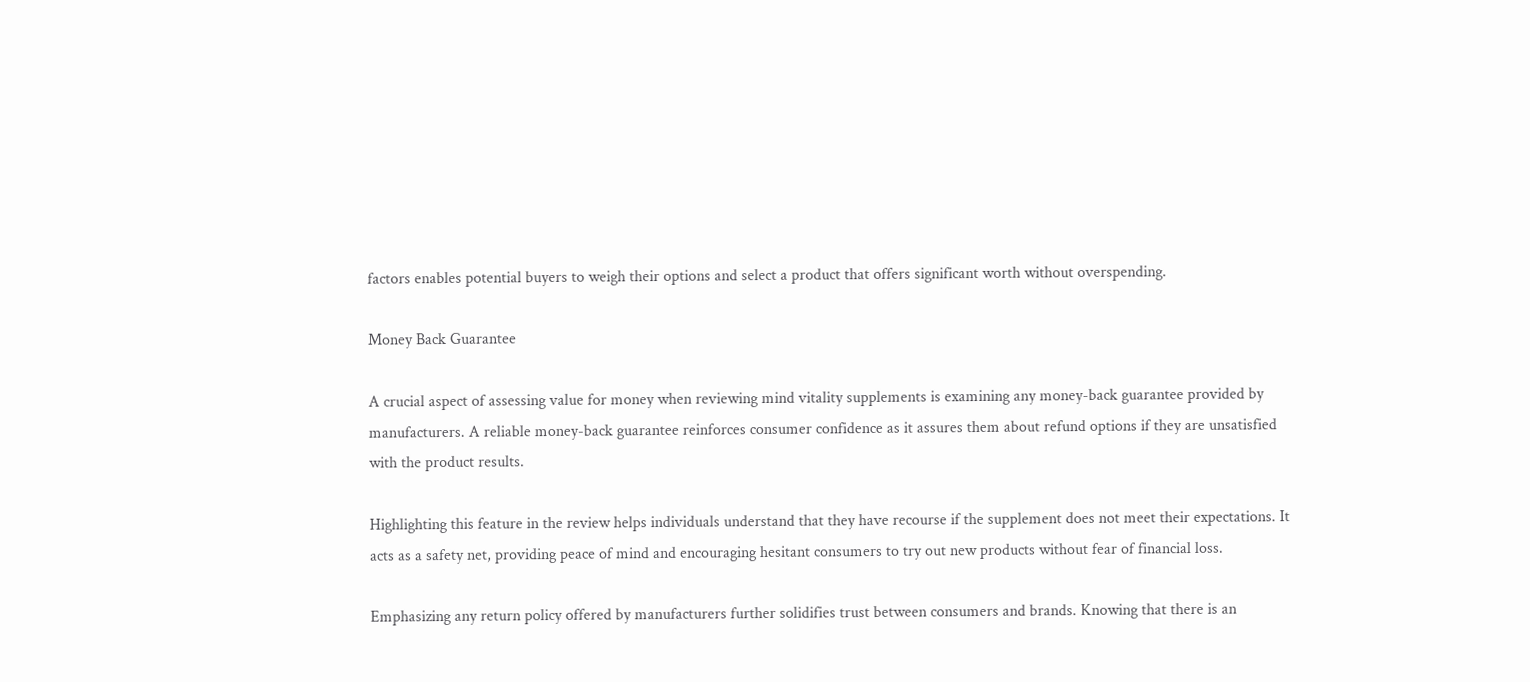factors enables potential buyers to weigh their options and select a product that offers significant worth without overspending.

Money Back Guarantee

A crucial aspect of assessing value for money when reviewing mind vitality supplements is examining any money-back guarantee provided by manufacturers. A reliable money-back guarantee reinforces consumer confidence as it assures them about refund options if they are unsatisfied with the product results.

Highlighting this feature in the review helps individuals understand that they have recourse if the supplement does not meet their expectations. It acts as a safety net, providing peace of mind and encouraging hesitant consumers to try out new products without fear of financial loss.

Emphasizing any return policy offered by manufacturers further solidifies trust between consumers and brands. Knowing that there is an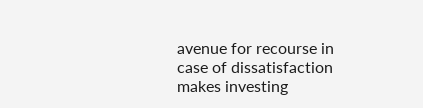avenue for recourse in case of dissatisfaction makes investing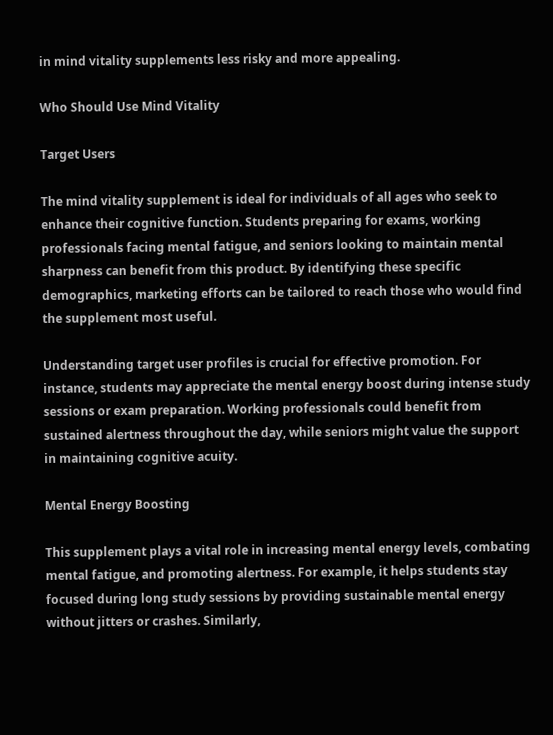in mind vitality supplements less risky and more appealing.

Who Should Use Mind Vitality

Target Users

The mind vitality supplement is ideal for individuals of all ages who seek to enhance their cognitive function. Students preparing for exams, working professionals facing mental fatigue, and seniors looking to maintain mental sharpness can benefit from this product. By identifying these specific demographics, marketing efforts can be tailored to reach those who would find the supplement most useful.

Understanding target user profiles is crucial for effective promotion. For instance, students may appreciate the mental energy boost during intense study sessions or exam preparation. Working professionals could benefit from sustained alertness throughout the day, while seniors might value the support in maintaining cognitive acuity.

Mental Energy Boosting

This supplement plays a vital role in increasing mental energy levels, combating mental fatigue, and promoting alertness. For example, it helps students stay focused during long study sessions by providing sustainable mental energy without jitters or crashes. Similarly,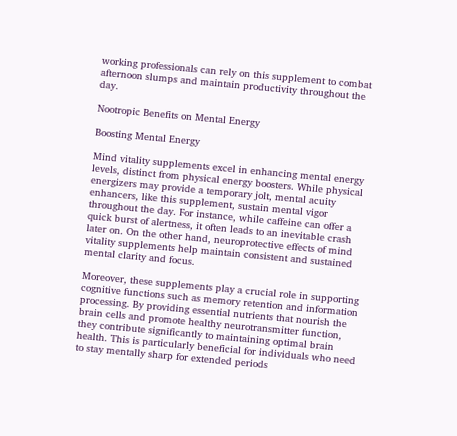working professionals can rely on this supplement to combat afternoon slumps and maintain productivity throughout the day.

Nootropic Benefits on Mental Energy

Boosting Mental Energy

Mind vitality supplements excel in enhancing mental energy levels, distinct from physical energy boosters. While physical energizers may provide a temporary jolt, mental acuity enhancers, like this supplement, sustain mental vigor throughout the day. For instance, while caffeine can offer a quick burst of alertness, it often leads to an inevitable crash later on. On the other hand, neuroprotective effects of mind vitality supplements help maintain consistent and sustained mental clarity and focus.

Moreover, these supplements play a crucial role in supporting cognitive functions such as memory retention and information processing. By providing essential nutrients that nourish the brain cells and promote healthy neurotransmitter function, they contribute significantly to maintaining optimal brain health. This is particularly beneficial for individuals who need to stay mentally sharp for extended periods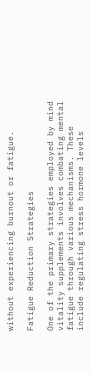without experiencing burnout or fatigue.

Fatigue Reduction Strategies

One of the primary strategies employed by mind vitality supplements involves combating mental fatigue through various mechanisms. These include regulating stress hormone levels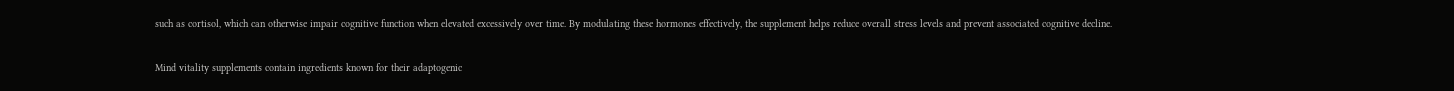such as cortisol, which can otherwise impair cognitive function when elevated excessively over time. By modulating these hormones effectively, the supplement helps reduce overall stress levels and prevent associated cognitive decline.

Mind vitality supplements contain ingredients known for their adaptogenic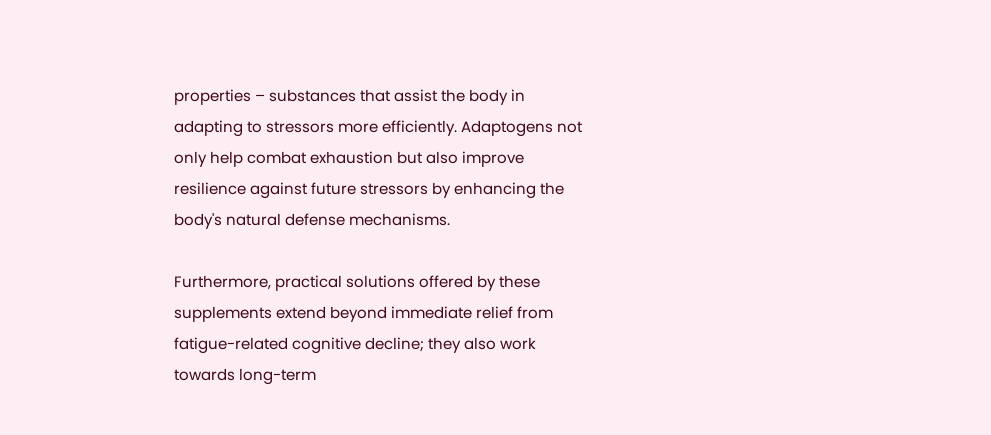properties – substances that assist the body in adapting to stressors more efficiently. Adaptogens not only help combat exhaustion but also improve resilience against future stressors by enhancing the body's natural defense mechanisms.

Furthermore, practical solutions offered by these supplements extend beyond immediate relief from fatigue-related cognitive decline; they also work towards long-term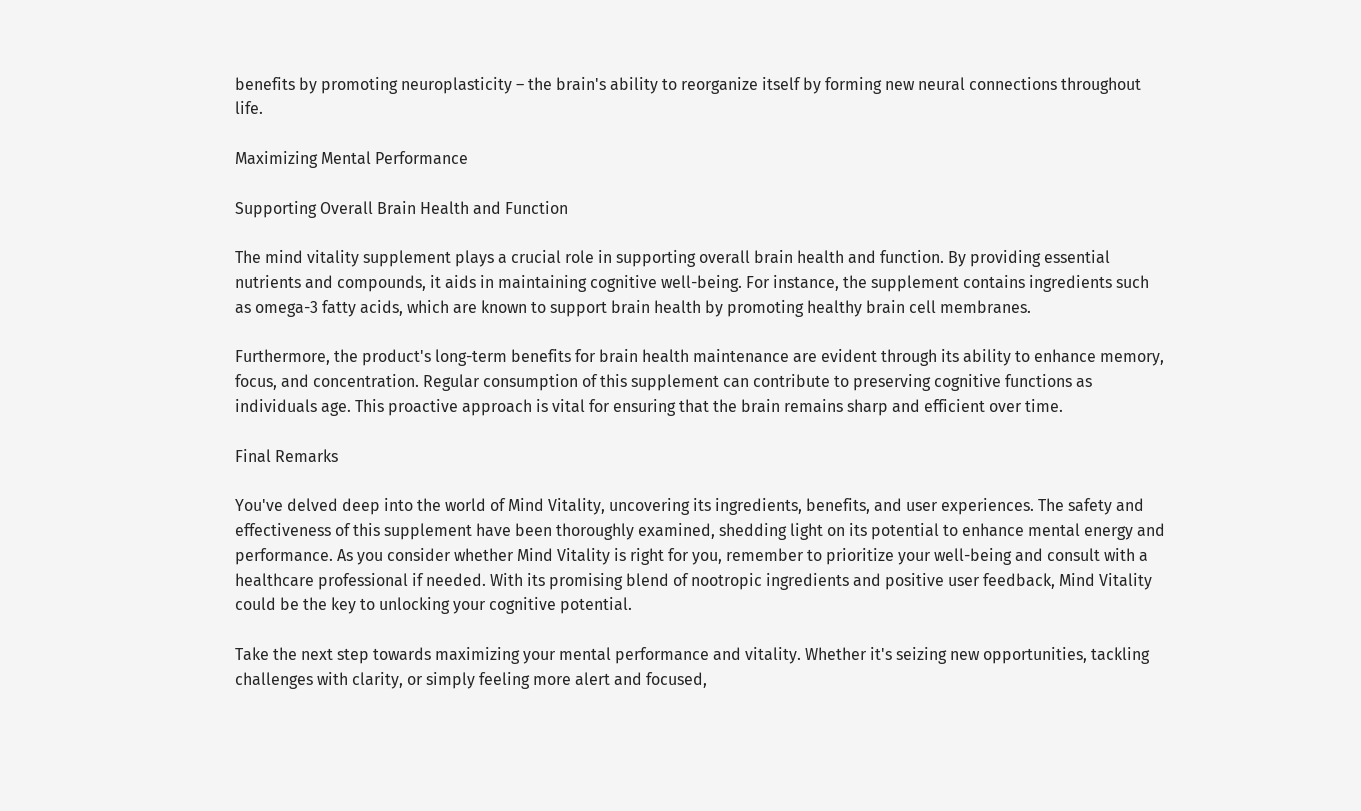benefits by promoting neuroplasticity – the brain's ability to reorganize itself by forming new neural connections throughout life.

Maximizing Mental Performance

Supporting Overall Brain Health and Function

The mind vitality supplement plays a crucial role in supporting overall brain health and function. By providing essential nutrients and compounds, it aids in maintaining cognitive well-being. For instance, the supplement contains ingredients such as omega-3 fatty acids, which are known to support brain health by promoting healthy brain cell membranes.

Furthermore, the product's long-term benefits for brain health maintenance are evident through its ability to enhance memory, focus, and concentration. Regular consumption of this supplement can contribute to preserving cognitive functions as individuals age. This proactive approach is vital for ensuring that the brain remains sharp and efficient over time.

Final Remarks

You've delved deep into the world of Mind Vitality, uncovering its ingredients, benefits, and user experiences. The safety and effectiveness of this supplement have been thoroughly examined, shedding light on its potential to enhance mental energy and performance. As you consider whether Mind Vitality is right for you, remember to prioritize your well-being and consult with a healthcare professional if needed. With its promising blend of nootropic ingredients and positive user feedback, Mind Vitality could be the key to unlocking your cognitive potential.

Take the next step towards maximizing your mental performance and vitality. Whether it's seizing new opportunities, tackling challenges with clarity, or simply feeling more alert and focused,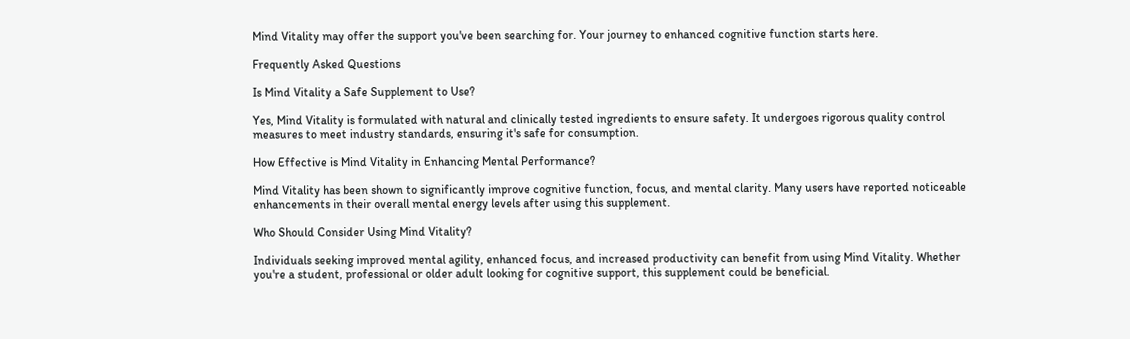Mind Vitality may offer the support you've been searching for. Your journey to enhanced cognitive function starts here.

Frequently Asked Questions

Is Mind Vitality a Safe Supplement to Use?

Yes, Mind Vitality is formulated with natural and clinically tested ingredients to ensure safety. It undergoes rigorous quality control measures to meet industry standards, ensuring it's safe for consumption.

How Effective is Mind Vitality in Enhancing Mental Performance?

Mind Vitality has been shown to significantly improve cognitive function, focus, and mental clarity. Many users have reported noticeable enhancements in their overall mental energy levels after using this supplement.

Who Should Consider Using Mind Vitality?

Individuals seeking improved mental agility, enhanced focus, and increased productivity can benefit from using Mind Vitality. Whether you're a student, professional or older adult looking for cognitive support, this supplement could be beneficial.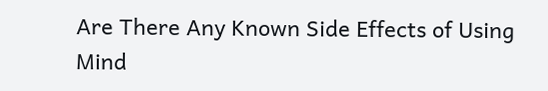Are There Any Known Side Effects of Using Mind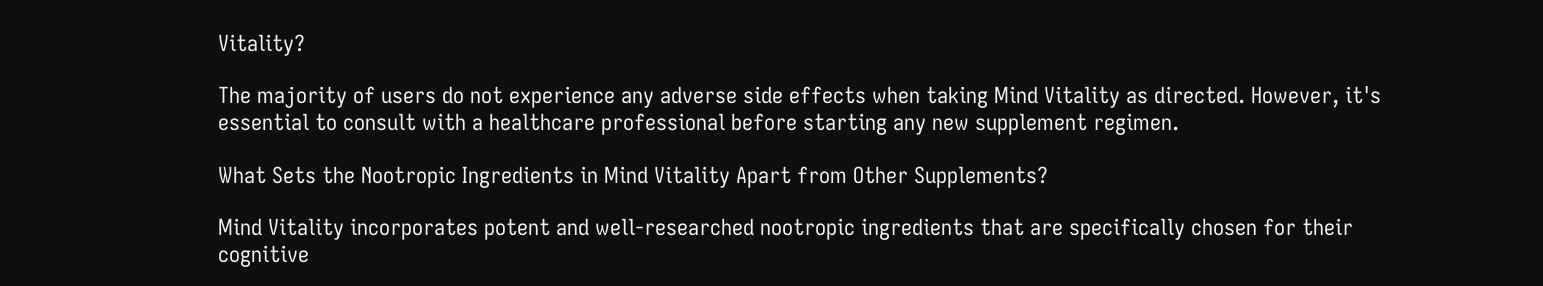Vitality?

The majority of users do not experience any adverse side effects when taking Mind Vitality as directed. However, it's essential to consult with a healthcare professional before starting any new supplement regimen.

What Sets the Nootropic Ingredients in Mind Vitality Apart from Other Supplements?

Mind Vitality incorporates potent and well-researched nootropic ingredients that are specifically chosen for their cognitive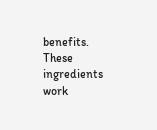benefits. These ingredients work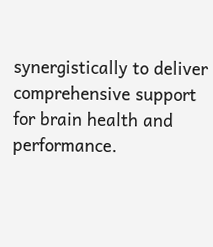synergistically to deliver comprehensive support for brain health and performance.